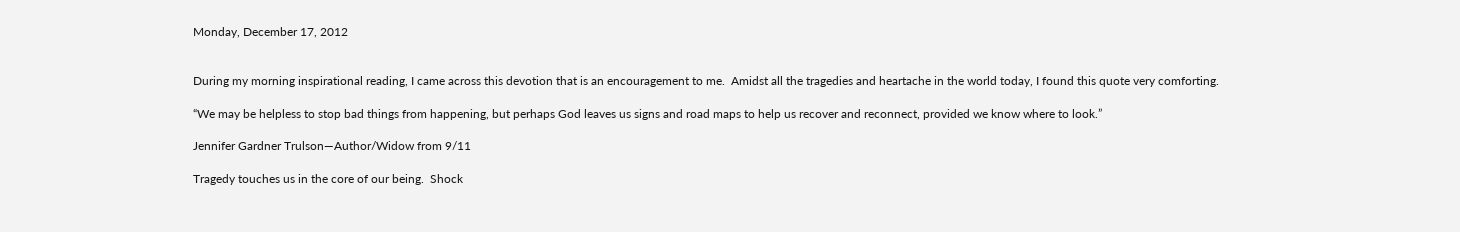Monday, December 17, 2012


During my morning inspirational reading, I came across this devotion that is an encouragement to me.  Amidst all the tragedies and heartache in the world today, I found this quote very comforting.

“We may be helpless to stop bad things from happening, but perhaps God leaves us signs and road maps to help us recover and reconnect, provided we know where to look.”

Jennifer Gardner Trulson—Author/Widow from 9/11

Tragedy touches us in the core of our being.  Shock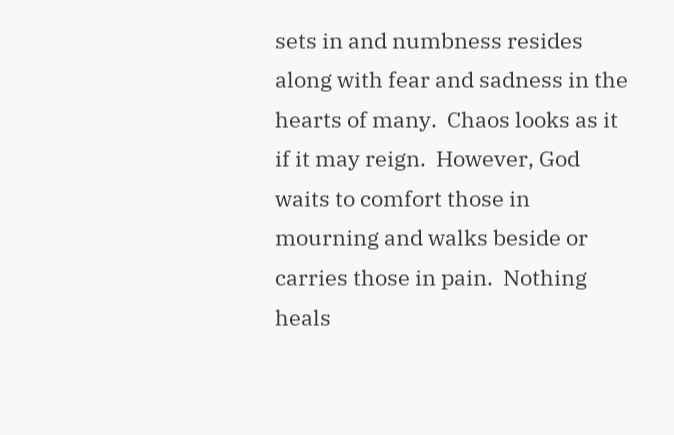sets in and numbness resides along with fear and sadness in the hearts of many.  Chaos looks as it if it may reign.  However, God waits to comfort those in mourning and walks beside or carries those in pain.  Nothing heals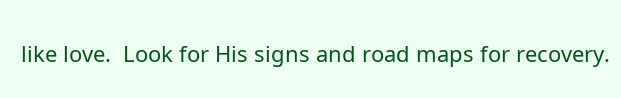like love.  Look for His signs and road maps for recovery.